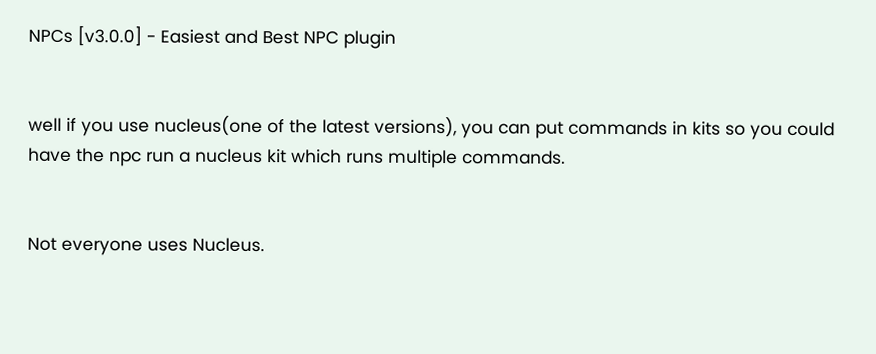NPCs [v3.0.0] - Easiest and Best NPC plugin


well if you use nucleus(one of the latest versions), you can put commands in kits so you could have the npc run a nucleus kit which runs multiple commands.


Not everyone uses Nucleus.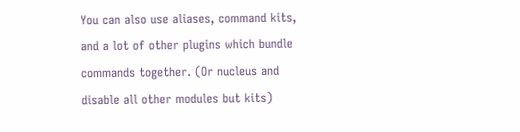You can also use aliases, command kits, and a lot of other plugins which bundle commands together. (Or nucleus and disable all other modules but kits)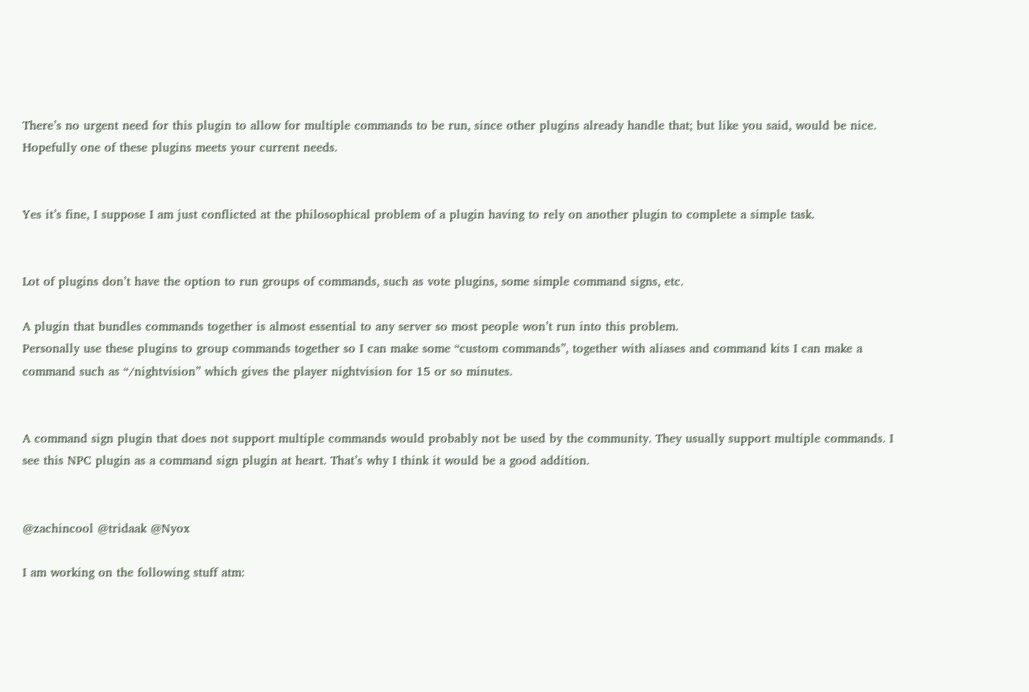There’s no urgent need for this plugin to allow for multiple commands to be run, since other plugins already handle that; but like you said, would be nice. Hopefully one of these plugins meets your current needs.


Yes it’s fine, I suppose I am just conflicted at the philosophical problem of a plugin having to rely on another plugin to complete a simple task.


Lot of plugins don’t have the option to run groups of commands, such as vote plugins, some simple command signs, etc.

A plugin that bundles commands together is almost essential to any server so most people won’t run into this problem.
Personally use these plugins to group commands together so I can make some “custom commands”, together with aliases and command kits I can make a command such as “/nightvision” which gives the player nightvision for 15 or so minutes.


A command sign plugin that does not support multiple commands would probably not be used by the community. They usually support multiple commands. I see this NPC plugin as a command sign plugin at heart. That’s why I think it would be a good addition.


@zachincool @tridaak @Nyox

I am working on the following stuff atm: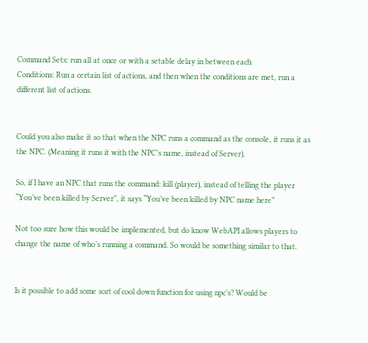Command Sets: run all at once or with a setable delay in between each
Conditions: Run a certain list of actions, and then when the conditions are met, run a different list of actions.


Could you also make it so that when the NPC runs a command as the console, it runs it as the NPC. (Meaning it runs it with the NPC’s name, instead of Server).

So, if I have an NPC that runs the command: kill (player), instead of telling the player “You’ve been killed by Server”, it says “You’ve been killed by NPC name here”

Not too sure how this would be implemented, but do know WebAPI allows players to change the name of who’s running a command. So would be something similar to that.


Is it possible to add some sort of cool down function for using npc’s? Would be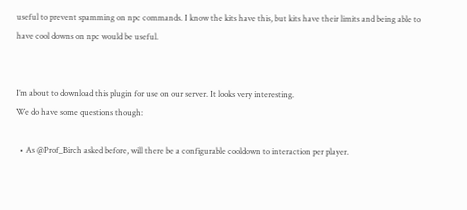useful to prevent spamming on npc commands. I know the kits have this, but kits have their limits and being able to have cool downs on npc would be useful.


I’m about to download this plugin for use on our server. It looks very interesting.
We do have some questions though:

  • As @Prof_Birch asked before, will there be a configurable cooldown to interaction per player.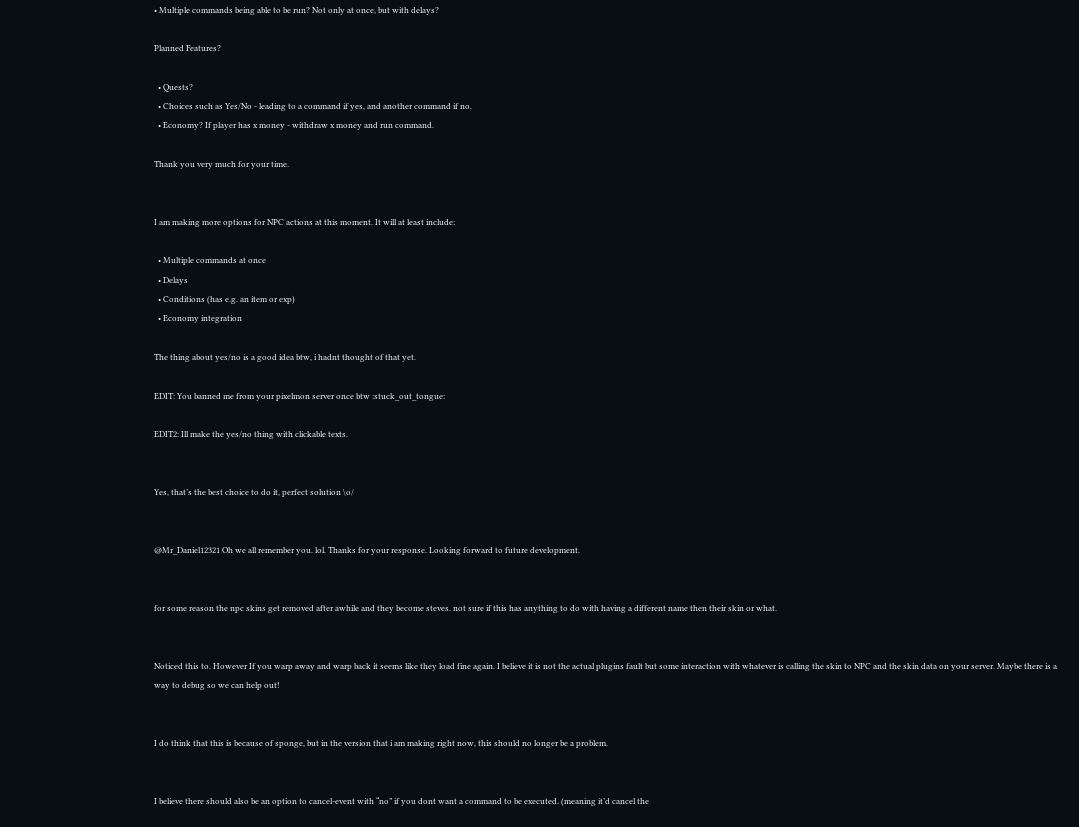• Multiple commands being able to be run? Not only at once, but with delays?

Planned Features?

  • Quests?
  • Choices such as Yes/No - leading to a command if yes, and another command if no.
  • Economy? If player has x money - withdraw x money and run command.

Thank you very much for your time.


I am making more options for NPC actions at this moment. It will at least include:

  • Multiple commands at once
  • Delays
  • Conditions (has e.g. an item or exp)
  • Economy integration

The thing about yes/no is a good idea btw, i hadnt thought of that yet.

EDIT: You banned me from your pixelmon server once btw :stuck_out_tongue:

EDIT2: Ill make the yes/no thing with clickable texts.


Yes, that’s the best choice to do it, perfect solution \o/


@Mr_Daniel12321 Oh we all remember you. lol. Thanks for your response. Looking forward to future development.


for some reason the npc skins get removed after awhile and they become steves. not sure if this has anything to do with having a different name then their skin or what.


Noticed this to. However If you warp away and warp back it seems like they load fine again. I believe it is not the actual plugins fault but some interaction with whatever is calling the skin to NPC and the skin data on your server. Maybe there is a way to debug so we can help out!


I do think that this is because of sponge, but in the version that i am making right now, this should no longer be a problem.


I believe there should also be an option to cancel-event with “no” if you dont want a command to be executed. (meaning it’d cancel the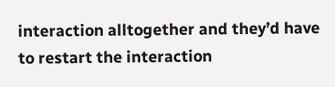interaction alltogether and they’d have to restart the interaction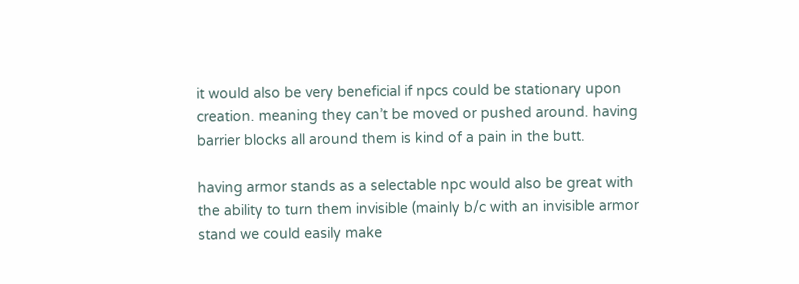it would also be very beneficial if npcs could be stationary upon creation. meaning they can’t be moved or pushed around. having barrier blocks all around them is kind of a pain in the butt.

having armor stands as a selectable npc would also be great with the ability to turn them invisible (mainly b/c with an invisible armor stand we could easily make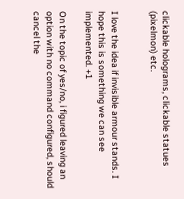clickable holograms, clickable statues (pixelmon) etc.


I love the idea if invisible armour stands. I hope this is something we can see implemented. +1

On the topic of yes/no, i figured leaving an option with no command configured, should cancel the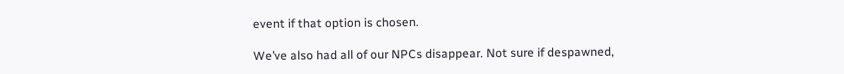event if that option is chosen.

We’ve also had all of our NPCs disappear. Not sure if despawned,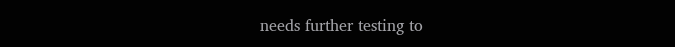needs further testing to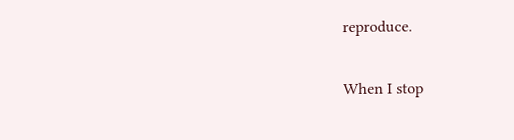reproduce.


When I stop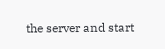the server and start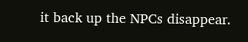it back up the NPCs disappear.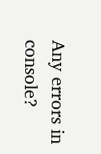Any errors in console?